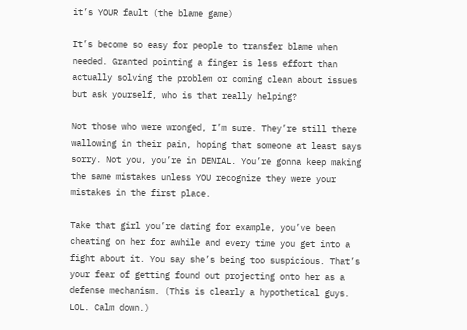it’s YOUR fault (the blame game)

It’s become so easy for people to transfer blame when needed. Granted pointing a finger is less effort than actually solving the problem or coming clean about issues but ask yourself, who is that really helping?

Not those who were wronged, I’m sure. They’re still there wallowing in their pain, hoping that someone at least says sorry. Not you, you’re in DENIAL. You’re gonna keep making the same mistakes unless YOU recognize they were your mistakes in the first place.

Take that girl you’re dating for example, you’ve been cheating on her for awhile and every time you get into a fight about it. You say she’s being too suspicious. That’s your fear of getting found out projecting onto her as a defense mechanism. (This is clearly a hypothetical guys. LOL. Calm down.)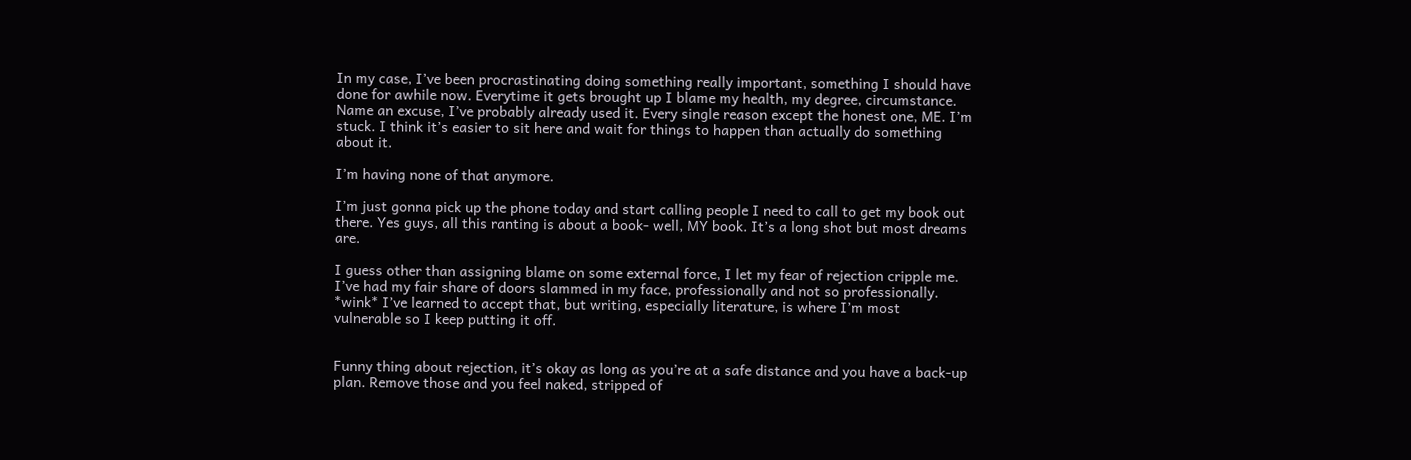In my case, I’ve been procrastinating doing something really important, something I should have done for awhile now. Everytime it gets brought up I blame my health, my degree, circumstance. Name an excuse, I’ve probably already used it. Every single reason except the honest one, ME. I’m stuck. I think it’s easier to sit here and wait for things to happen than actually do something about it.

I’m having none of that anymore.

I’m just gonna pick up the phone today and start calling people I need to call to get my book out there. Yes guys, all this ranting is about a book- well, MY book. It’s a long shot but most dreams are.

I guess other than assigning blame on some external force, I let my fear of rejection cripple me. I’ve had my fair share of doors slammed in my face, professionally and not so professionally. *wink* I’ve learned to accept that, but writing, especially literature, is where I’m most vulnerable so I keep putting it off.


Funny thing about rejection, it’s okay as long as you’re at a safe distance and you have a back-up plan. Remove those and you feel naked, stripped of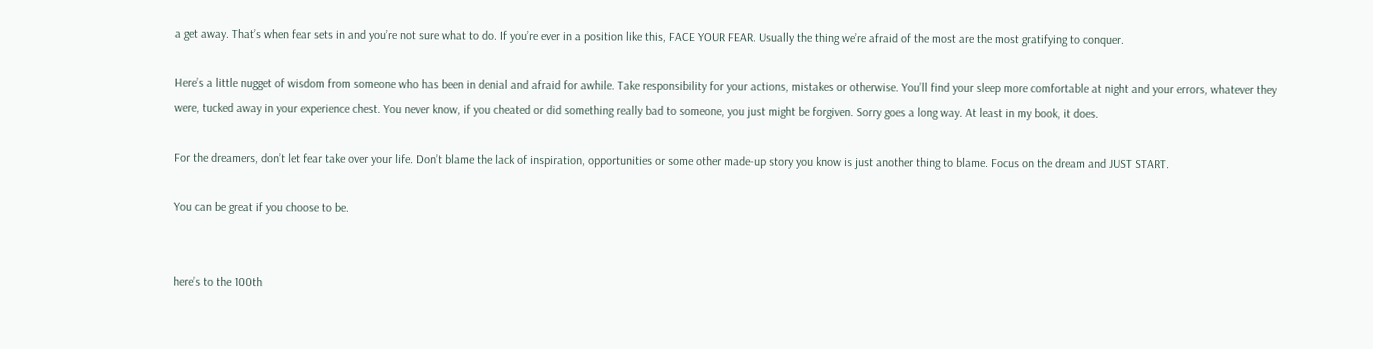a get away. That’s when fear sets in and you’re not sure what to do. If you’re ever in a position like this, FACE YOUR FEAR. Usually the thing we’re afraid of the most are the most gratifying to conquer.

Here’s a little nugget of wisdom from someone who has been in denial and afraid for awhile. Take responsibility for your actions, mistakes or otherwise. You’ll find your sleep more comfortable at night and your errors, whatever they were, tucked away in your experience chest. You never know, if you cheated or did something really bad to someone, you just might be forgiven. Sorry goes a long way. At least in my book, it does.

For the dreamers, don’t let fear take over your life. Don’t blame the lack of inspiration, opportunities or some other made-up story you know is just another thing to blame. Focus on the dream and JUST START.

You can be great if you choose to be.


here’s to the 100th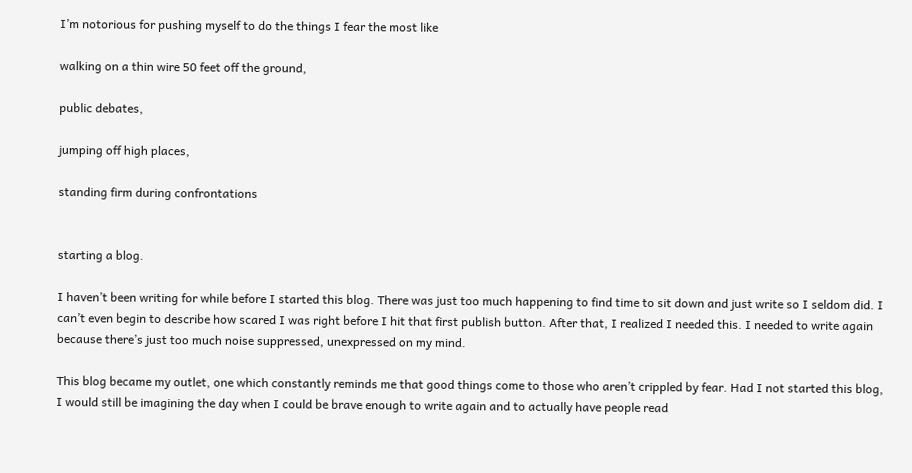I’m notorious for pushing myself to do the things I fear the most like

walking on a thin wire 50 feet off the ground,

public debates,

jumping off high places,

standing firm during confrontations


starting a blog.

I haven’t been writing for while before I started this blog. There was just too much happening to find time to sit down and just write so I seldom did. I can’t even begin to describe how scared I was right before I hit that first publish button. After that, I realized I needed this. I needed to write again because there’s just too much noise suppressed, unexpressed on my mind.

This blog became my outlet, one which constantly reminds me that good things come to those who aren’t crippled by fear. Had I not started this blog, I would still be imagining the day when I could be brave enough to write again and to actually have people read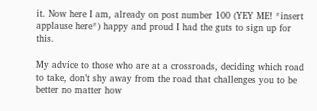it. Now here I am, already on post number 100 (YEY ME! *insert applause here*) happy and proud I had the guts to sign up for this.

My advice to those who are at a crossroads, deciding which road to take, don’t shy away from the road that challenges you to be better no matter how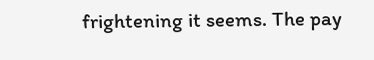frightening it seems. The pay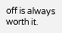off is always worth it.